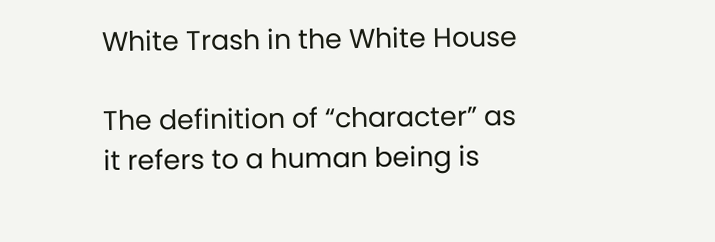White Trash in the White House

The definition of “character” as it refers to a human being is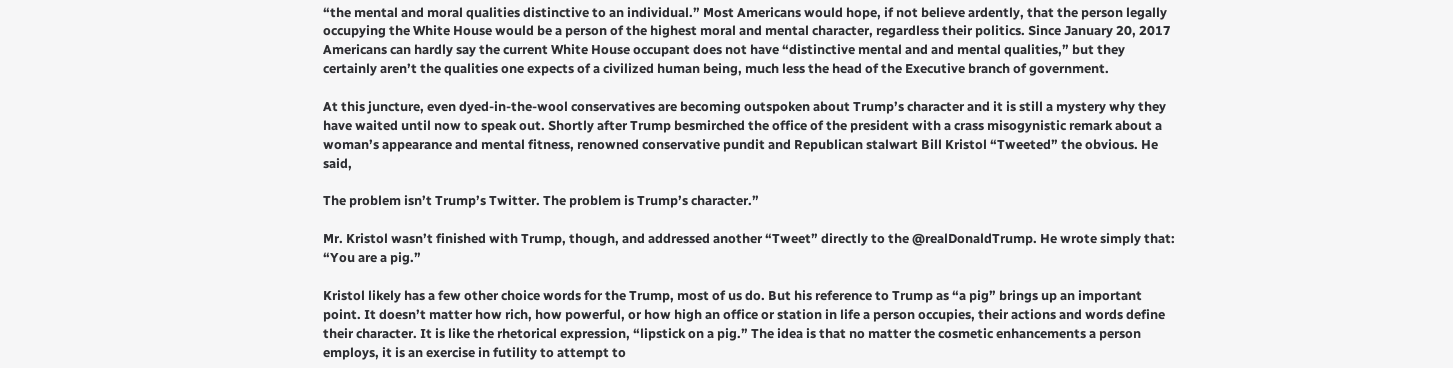“the mental and moral qualities distinctive to an individual.” Most Americans would hope, if not believe ardently, that the person legally occupying the White House would be a person of the highest moral and mental character, regardless their politics. Since January 20, 2017 Americans can hardly say the current White House occupant does not have “distinctive mental and and mental qualities,” but they certainly aren’t the qualities one expects of a civilized human being, much less the head of the Executive branch of government.

At this juncture, even dyed-in-the-wool conservatives are becoming outspoken about Trump’s character and it is still a mystery why they have waited until now to speak out. Shortly after Trump besmirched the office of the president with a crass misogynistic remark about a woman’s appearance and mental fitness, renowned conservative pundit and Republican stalwart Bill Kristol “Tweeted” the obvious. He said,

The problem isn’t Trump’s Twitter. The problem is Trump’s character.”

Mr. Kristol wasn’t finished with Trump, though, and addressed another “Tweet” directly to the @realDonaldTrump. He wrote simply that: “You are a pig.”

Kristol likely has a few other choice words for the Trump, most of us do. But his reference to Trump as “a pig” brings up an important point. It doesn’t matter how rich, how powerful, or how high an office or station in life a person occupies, their actions and words define their character. It is like the rhetorical expression, “lipstick on a pig.” The idea is that no matter the cosmetic enhancements a person employs, it is an exercise in futility to attempt to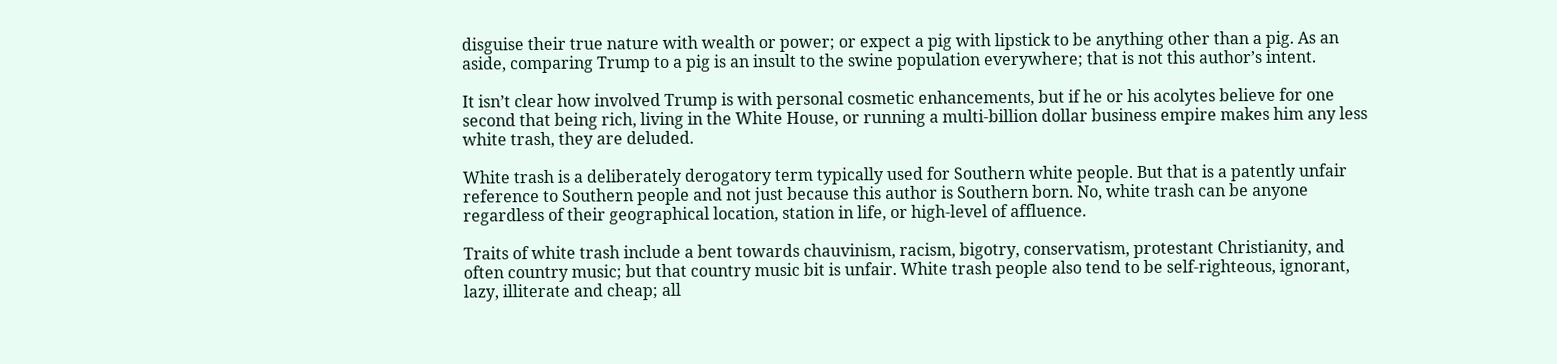disguise their true nature with wealth or power; or expect a pig with lipstick to be anything other than a pig. As an aside, comparing Trump to a pig is an insult to the swine population everywhere; that is not this author’s intent.

It isn’t clear how involved Trump is with personal cosmetic enhancements, but if he or his acolytes believe for one second that being rich, living in the White House, or running a multi-billion dollar business empire makes him any less white trash, they are deluded.

White trash is a deliberately derogatory term typically used for Southern white people. But that is a patently unfair reference to Southern people and not just because this author is Southern born. No, white trash can be anyone regardless of their geographical location, station in life, or high-level of affluence.

Traits of white trash include a bent towards chauvinism, racism, bigotry, conservatism, protestant Christianity, and often country music; but that country music bit is unfair. White trash people also tend to be self-righteous, ignorant, lazy, illiterate and cheap; all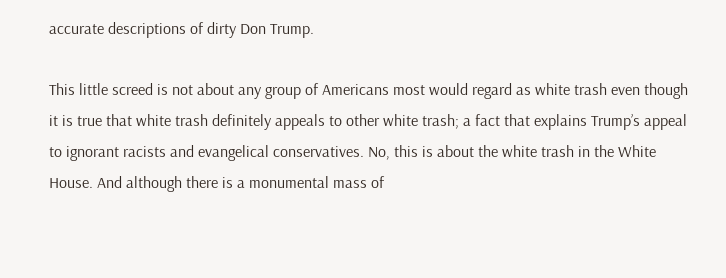accurate descriptions of dirty Don Trump.

This little screed is not about any group of Americans most would regard as white trash even though it is true that white trash definitely appeals to other white trash; a fact that explains Trump’s appeal to ignorant racists and evangelical conservatives. No, this is about the white trash in the White House. And although there is a monumental mass of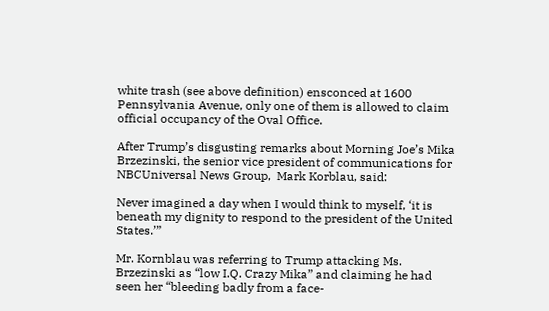white trash (see above definition) ensconced at 1600 Pennsylvania Avenue, only one of them is allowed to claim official occupancy of the Oval Office.

After Trump’s disgusting remarks about Morning Joe’s Mika Brzezinski, the senior vice president of communications for NBCUniversal News Group,  Mark Korblau, said:

Never imagined a day when I would think to myself, ‘it is beneath my dignity to respond to the president of the United States.’”

Mr. Kornblau was referring to Trump attacking Ms. Brzezinski as “low I.Q. Crazy Mika” and claiming he had seen her “bleeding badly from a face-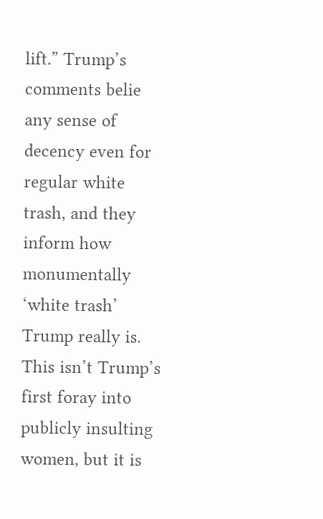lift.” Trump’s comments belie any sense of decency even for regular white trash, and they inform how monumentally ‘white trash’ Trump really is. This isn’t Trump’s first foray into publicly insulting women, but it is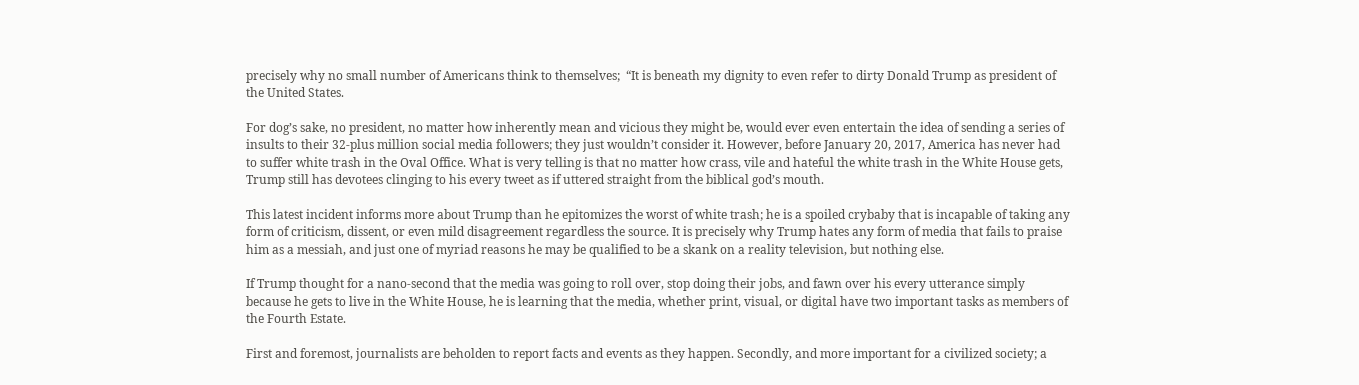precisely why no small number of Americans think to themselves;  “It is beneath my dignity to even refer to dirty Donald Trump as president of the United States.

For dog’s sake, no president, no matter how inherently mean and vicious they might be, would ever even entertain the idea of sending a series of insults to their 32-plus million social media followers; they just wouldn’t consider it. However, before January 20, 2017, America has never had to suffer white trash in the Oval Office. What is very telling is that no matter how crass, vile and hateful the white trash in the White House gets, Trump still has devotees clinging to his every tweet as if uttered straight from the biblical god’s mouth.

This latest incident informs more about Trump than he epitomizes the worst of white trash; he is a spoiled crybaby that is incapable of taking any form of criticism, dissent, or even mild disagreement regardless the source. It is precisely why Trump hates any form of media that fails to praise him as a messiah, and just one of myriad reasons he may be qualified to be a skank on a reality television, but nothing else.

If Trump thought for a nano-second that the media was going to roll over, stop doing their jobs, and fawn over his every utterance simply because he gets to live in the White House, he is learning that the media, whether print, visual, or digital have two important tasks as members of the Fourth Estate.

First and foremost, journalists are beholden to report facts and events as they happen. Secondly, and more important for a civilized society; a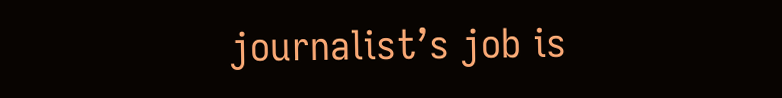journalist’s job is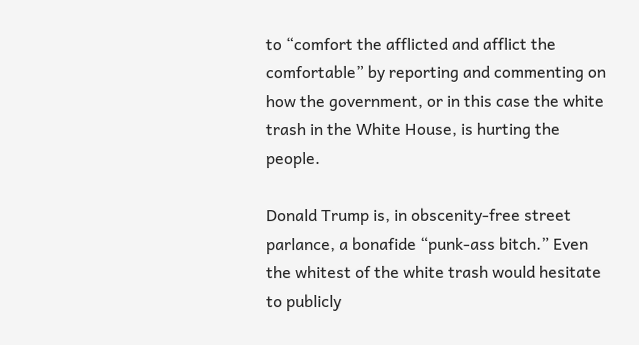to “comfort the afflicted and afflict the comfortable” by reporting and commenting on how the government, or in this case the white trash in the White House, is hurting the people.

Donald Trump is, in obscenity-free street parlance, a bonafide “punk-ass bitch.” Even the whitest of the white trash would hesitate to publicly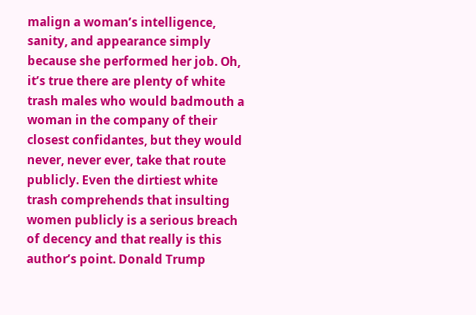malign a woman’s intelligence, sanity, and appearance simply because she performed her job. Oh, it’s true there are plenty of white trash males who would badmouth a woman in the company of their closest confidantes, but they would never, never ever, take that route publicly. Even the dirtiest white trash comprehends that insulting women publicly is a serious breach of decency and that really is this author’s point. Donald Trump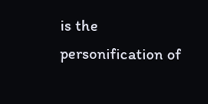is the personification of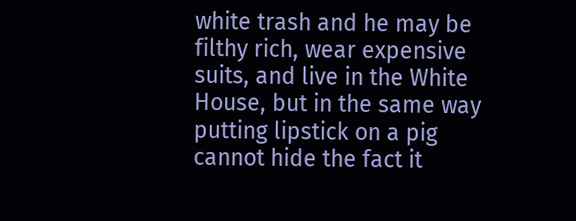white trash and he may be filthy rich, wear expensive suits, and live in the White House, but in the same way putting lipstick on a pig cannot hide the fact it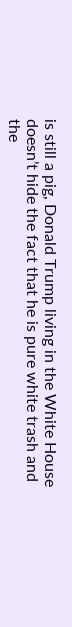is still a pig, Donald Trump living in the White House doesn’t hide the fact that he is pure white trash and the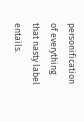personification of everything that nasty label entails.